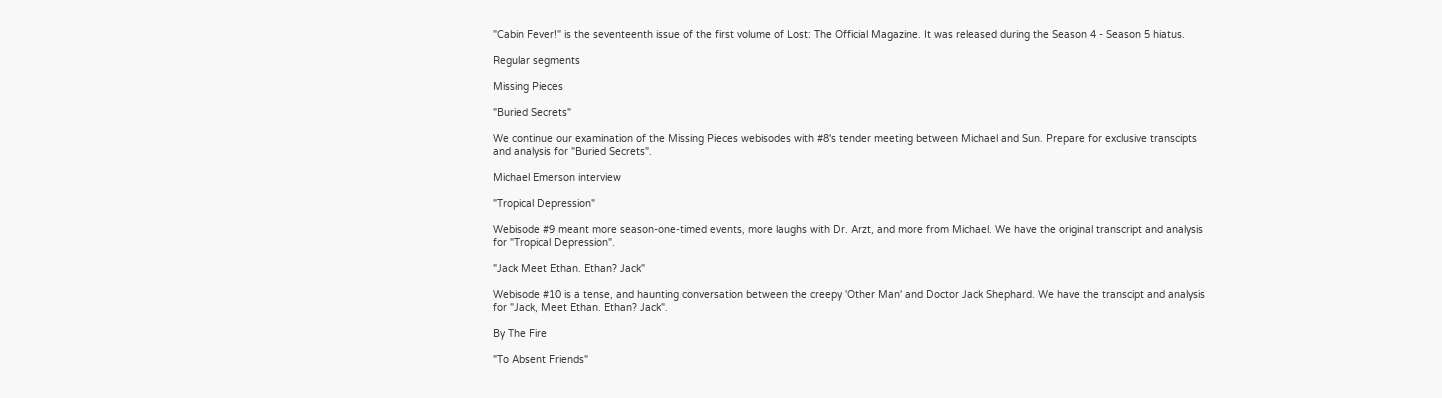"Cabin Fever!" is the seventeenth issue of the first volume of Lost: The Official Magazine. It was released during the Season 4 - Season 5 hiatus.

Regular segments

Missing Pieces

"Buried Secrets"

We continue our examination of the Missing Pieces webisodes with #8's tender meeting between Michael and Sun. Prepare for exclusive transcipts and analysis for "Buried Secrets".

Michael Emerson interview

"Tropical Depression"

Webisode #9 meant more season-one-timed events, more laughs with Dr. Arzt, and more from Michael. We have the original transcript and analysis for "Tropical Depression".

"Jack Meet Ethan. Ethan? Jack"

Webisode #10 is a tense, and haunting conversation between the creepy 'Other Man' and Doctor Jack Shephard. We have the transcipt and analysis for "Jack, Meet Ethan. Ethan? Jack".

By The Fire

"To Absent Friends"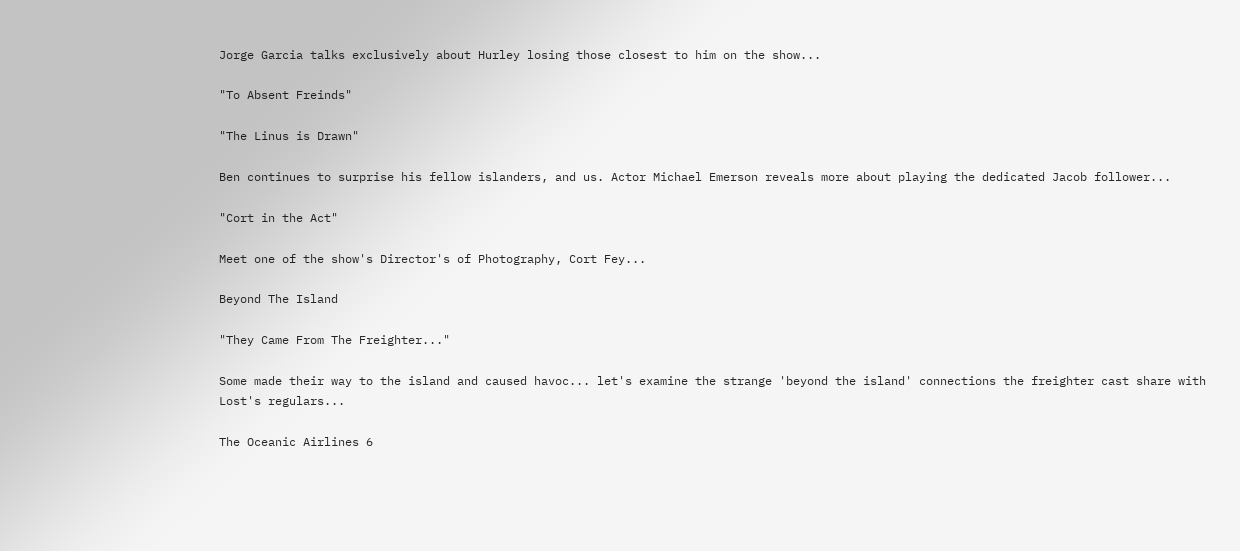Jorge Garcia talks exclusively about Hurley losing those closest to him on the show...

"To Absent Freinds"

"The Linus is Drawn"

Ben continues to surprise his fellow islanders, and us. Actor Michael Emerson reveals more about playing the dedicated Jacob follower...

"Cort in the Act"

Meet one of the show's Director's of Photography, Cort Fey...

Beyond The Island

"They Came From The Freighter..."

Some made their way to the island and caused havoc... let's examine the strange 'beyond the island' connections the freighter cast share with Lost's regulars...

The Oceanic Airlines 6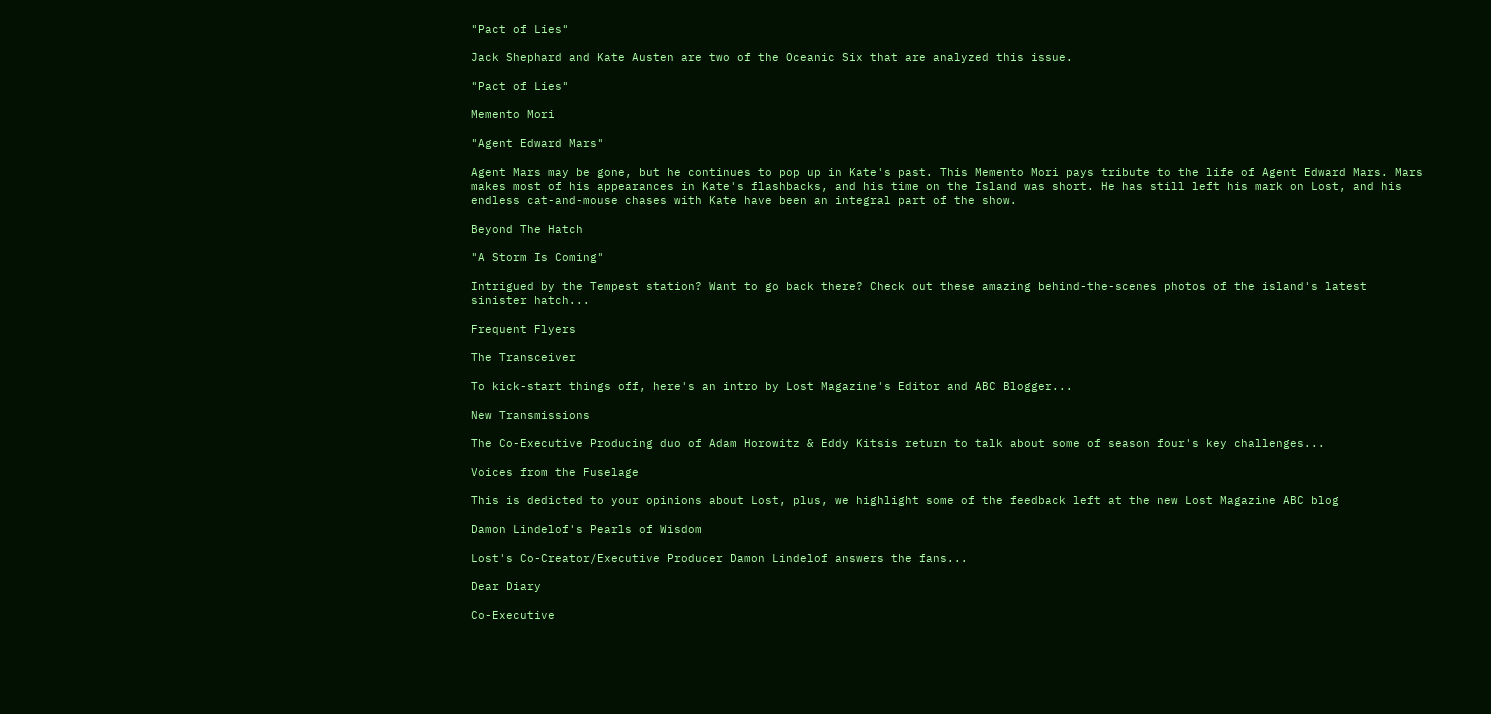"Pact of Lies"

Jack Shephard and Kate Austen are two of the Oceanic Six that are analyzed this issue.

"Pact of Lies"

Memento Mori

"Agent Edward Mars"

Agent Mars may be gone, but he continues to pop up in Kate's past. This Memento Mori pays tribute to the life of Agent Edward Mars. Mars makes most of his appearances in Kate's flashbacks, and his time on the Island was short. He has still left his mark on Lost, and his endless cat-and-mouse chases with Kate have been an integral part of the show.

Beyond The Hatch

"A Storm Is Coming"

Intrigued by the Tempest station? Want to go back there? Check out these amazing behind-the-scenes photos of the island's latest sinister hatch...

Frequent Flyers

The Transceiver

To kick-start things off, here's an intro by Lost Magazine's Editor and ABC Blogger...

New Transmissions

The Co-Executive Producing duo of Adam Horowitz & Eddy Kitsis return to talk about some of season four's key challenges...

Voices from the Fuselage

This is dedicted to your opinions about Lost, plus, we highlight some of the feedback left at the new Lost Magazine ABC blog

Damon Lindelof's Pearls of Wisdom

Lost's Co-Creator/Executive Producer Damon Lindelof answers the fans...

Dear Diary

Co-Executive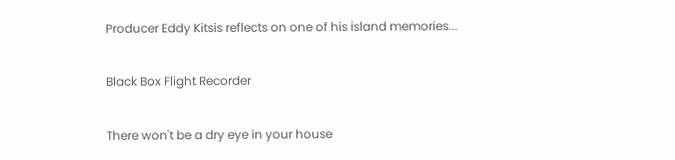Producer Eddy Kitsis reflects on one of his island memories...

Black Box Flight Recorder

There won't be a dry eye in your house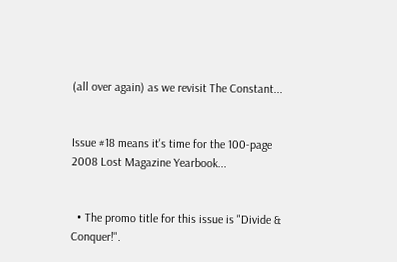(all over again) as we revisit The Constant...


Issue #18 means it's time for the 100-page 2008 Lost Magazine Yearbook...


  • The promo title for this issue is "Divide & Conquer!".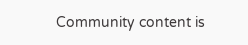Community content is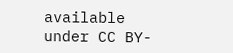available under CC BY-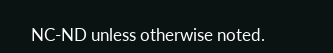NC-ND unless otherwise noted.